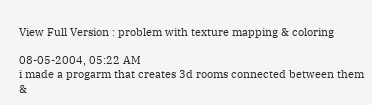View Full Version : problem with texture mapping & coloring

08-05-2004, 05:22 AM
i made a progarm that creates 3d rooms connected between them &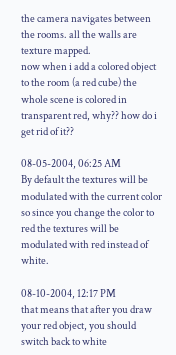the camera navigates between the rooms. all the walls are texture mapped.
now when i add a colored object to the room (a red cube) the whole scene is colored in transparent red, why?? how do i get rid of it??

08-05-2004, 06:25 AM
By default the textures will be modulated with the current color so since you change the color to red the textures will be modulated with red instead of white.

08-10-2004, 12:17 PM
that means that after you draw your red object, you should switch back to white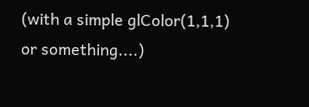(with a simple glColor(1,1,1) or something....)